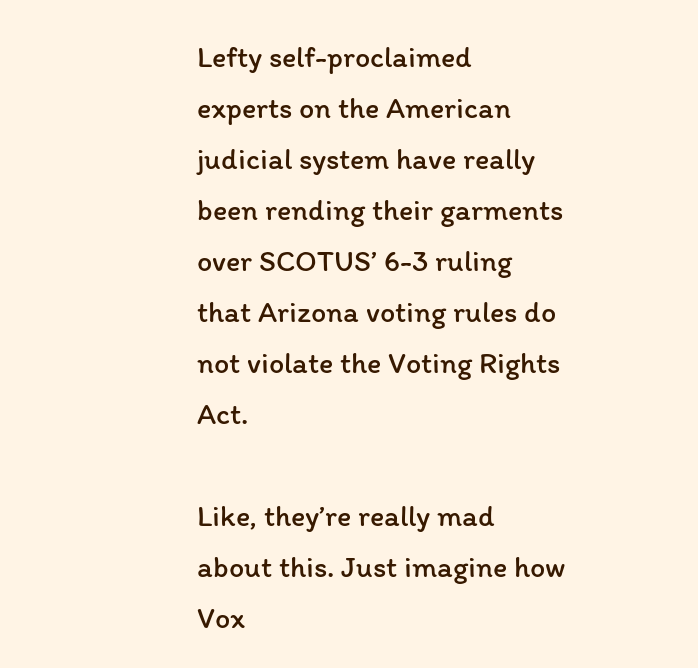Lefty self-proclaimed experts on the American judicial system have really been rending their garments over SCOTUS’ 6-3 ruling that Arizona voting rules do not violate the Voting Rights Act.

Like, they’re really mad about this. Just imagine how Vox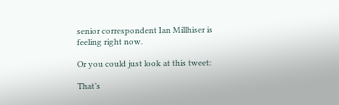senior correspondent Ian Millhiser is feeling right now.

Or you could just look at this tweet:

That’s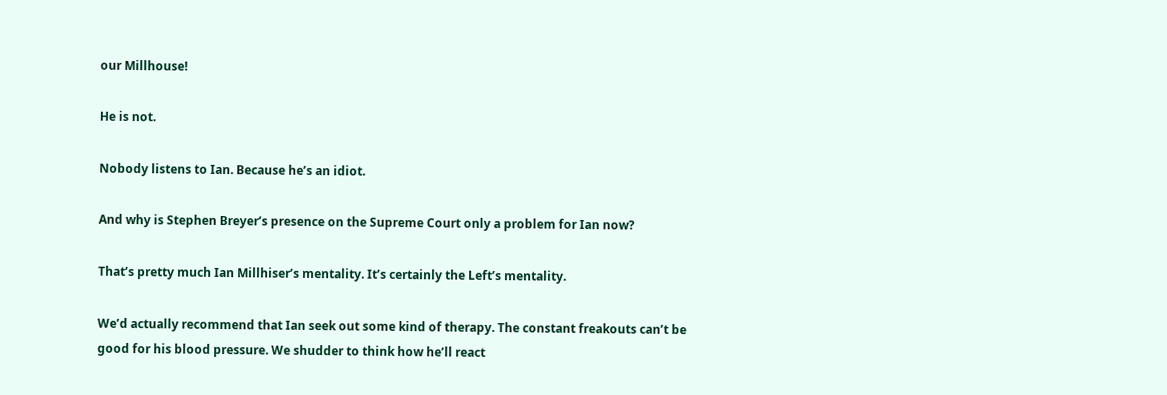our Millhouse!

He is not.

Nobody listens to Ian. Because he’s an idiot.

And why is Stephen Breyer’s presence on the Supreme Court only a problem for Ian now?

That’s pretty much Ian Millhiser’s mentality. It’s certainly the Left’s mentality.

We’d actually recommend that Ian seek out some kind of therapy. The constant freakouts can’t be good for his blood pressure. We shudder to think how he’ll react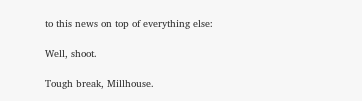to this news on top of everything else:

Well, shoot.

Tough break, Millhouse.